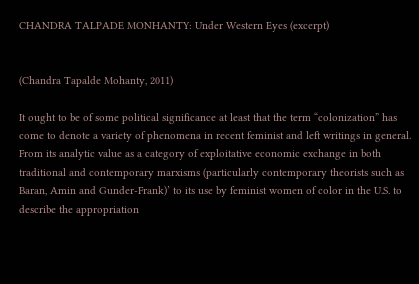CHANDRA TALPADE MONHANTY: Under Western Eyes (excerpt)


(Chandra Tapalde Mohanty, 2011)

It ought to be of some political significance at least that the term “colonization” has come to denote a variety of phenomena in recent feminist and left writings in general. From its analytic value as a category of exploitative economic exchange in both traditional and contemporary marxisms (particularly contemporary theorists such as Baran, Amin and Gunder-Frank)’ to its use by feminist women of color in the U.S. to describe the appropriation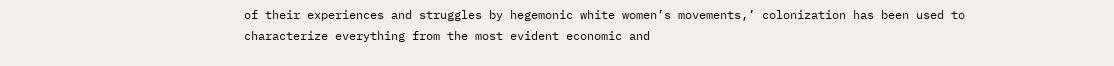of their experiences and struggles by hegemonic white women’s movements,’ colonization has been used to characterize everything from the most evident economic and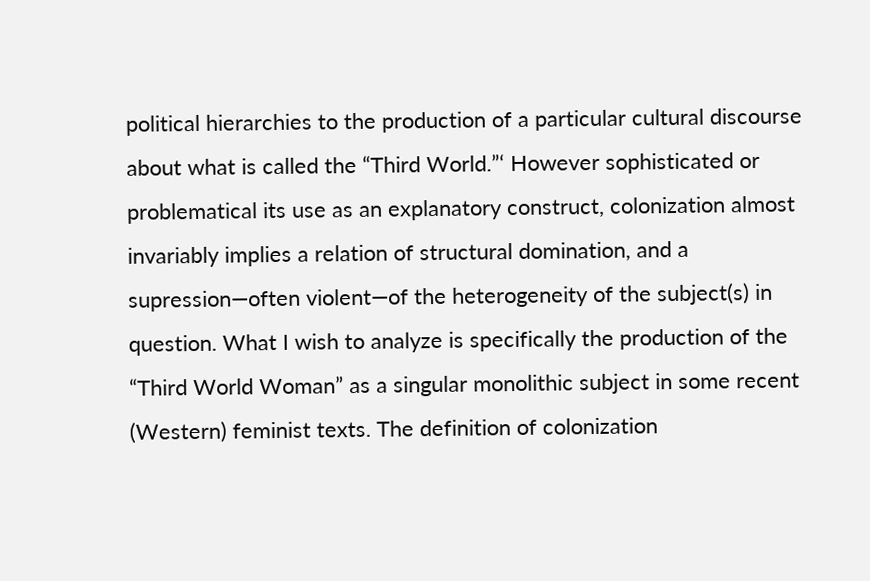political hierarchies to the production of a particular cultural discourse about what is called the “Third World.”‘ However sophisticated or problematical its use as an explanatory construct, colonization almost invariably implies a relation of structural domination, and a supression—often violent—of the heterogeneity of the subject(s) in question. What I wish to analyze is specifically the production of the “Third World Woman” as a singular monolithic subject in some recent (Western) feminist texts. The definition of colonization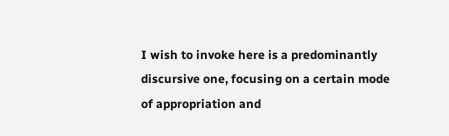I wish to invoke here is a predominantly discursive one, focusing on a certain mode of appropriation and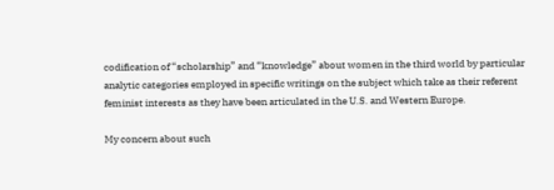codification of “scholarship” and “knowledge” about women in the third world by particular analytic categories employed in specific writings on the subject which take as their referent feminist interests as they have been articulated in the U.S. and Western Europe.

My concern about such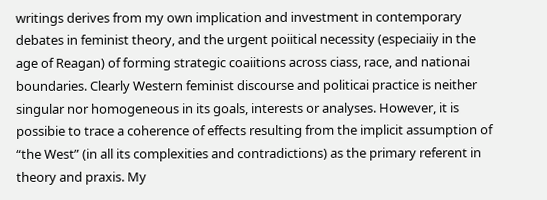writings derives from my own implication and investment in contemporary debates in feminist theory, and the urgent poiitical necessity (especiaiiy in the age of Reagan) of forming strategic coaiitions across ciass, race, and nationai boundaries. Clearly Western feminist discourse and politicai practice is neither singular nor homogeneous in its goals, interests or analyses. However, it is possibie to trace a coherence of effects resulting from the implicit assumption of “the West” (in all its complexities and contradictions) as the primary referent in theory and praxis. My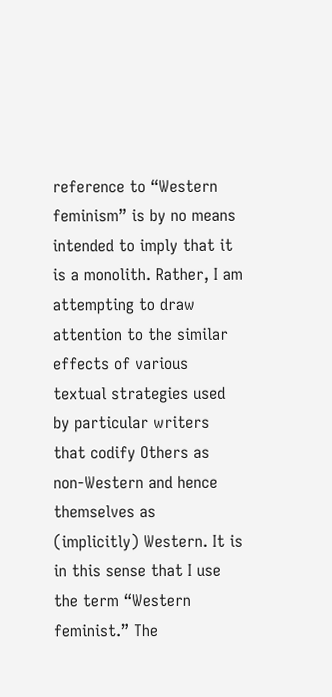reference to “Western feminism” is by no means intended to imply that it is a monolith. Rather, I am attempting to draw attention to the similar effects of various textual strategies used by particular writers that codify Others as non-Western and hence themselves as (implicitly) Western. It is in this sense that I use the term “Western feminist.” The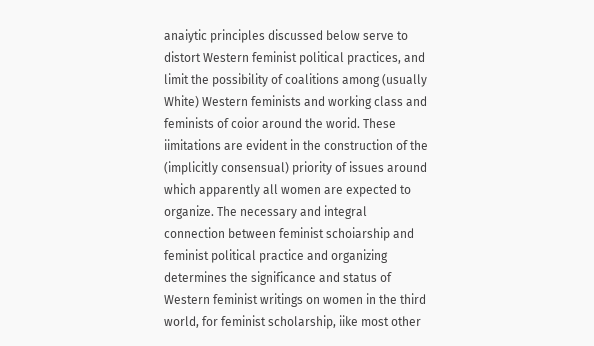anaiytic principles discussed below serve to distort Western feminist political practices, and limit the possibility of coalitions among (usually White) Western feminists and working class and feminists of coior around the worid. These iimitations are evident in the construction of the (implicitly consensual) priority of issues around which apparently all women are expected to organize. The necessary and integral connection between feminist schoiarship and feminist political practice and organizing determines the significance and status of Western feminist writings on women in the third world, for feminist scholarship, iike most other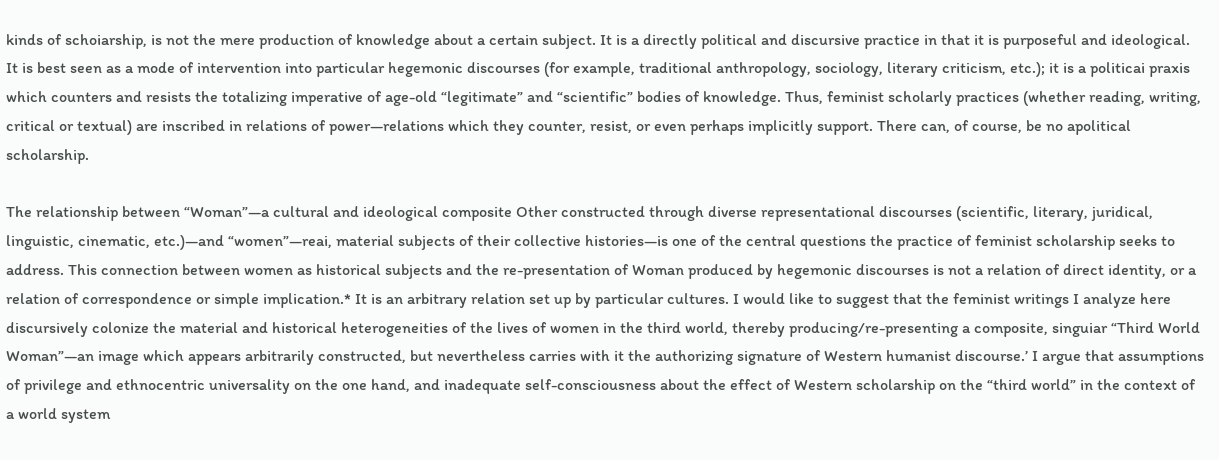kinds of schoiarship, is not the mere production of knowledge about a certain subject. It is a directly political and discursive practice in that it is purposeful and ideological. It is best seen as a mode of intervention into particular hegemonic discourses (for example, traditional anthropology, sociology, literary criticism, etc.); it is a politicai praxis which counters and resists the totalizing imperative of age-old “legitimate” and “scientific” bodies of knowledge. Thus, feminist scholarly practices (whether reading, writing, critical or textual) are inscribed in relations of power—relations which they counter, resist, or even perhaps implicitly support. There can, of course, be no apolitical scholarship.

The relationship between “Woman”—a cultural and ideological composite Other constructed through diverse representational discourses (scientific, literary, juridical, linguistic, cinematic, etc.)—and “women”—reai, material subjects of their collective histories—is one of the central questions the practice of feminist scholarship seeks to address. This connection between women as historical subjects and the re-presentation of Woman produced by hegemonic discourses is not a relation of direct identity, or a relation of correspondence or simple implication.* It is an arbitrary relation set up by particular cultures. I would like to suggest that the feminist writings I analyze here discursively colonize the material and historical heterogeneities of the lives of women in the third world, thereby producing/re-presenting a composite, singuiar “Third World Woman”—an image which appears arbitrarily constructed, but nevertheless carries with it the authorizing signature of Western humanist discourse.’ I argue that assumptions of privilege and ethnocentric universality on the one hand, and inadequate self-consciousness about the effect of Western scholarship on the “third world” in the context of a world system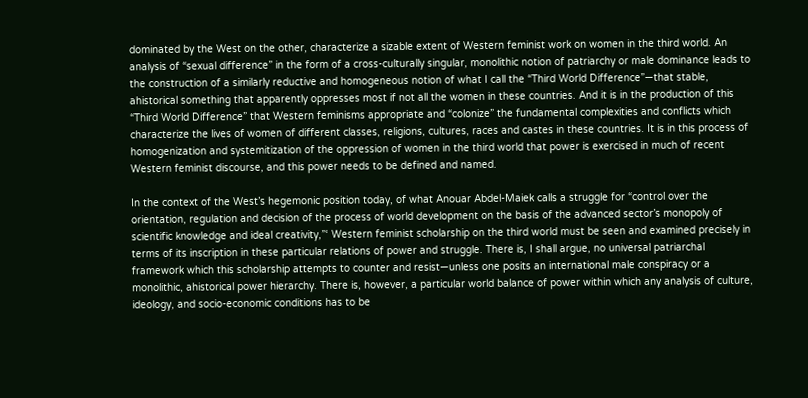dominated by the West on the other, characterize a sizable extent of Western feminist work on women in the third world. An analysis of “sexual difference” in the form of a cross-culturally singular, monolithic notion of patriarchy or male dominance leads to the construction of a similarly reductive and homogeneous notion of what I call the “Third World Difference”—that stable, ahistorical something that apparently oppresses most if not all the women in these countries. And it is in the production of this “Third World Difference” that Western feminisms appropriate and “colonize” the fundamental complexities and conflicts which characterize the lives of women of different classes, religions, cultures, races and castes in these countries. It is in this process of homogenization and systemitization of the oppression of women in the third world that power is exercised in much of recent Western feminist discourse, and this power needs to be defined and named.

In the context of the West’s hegemonic position today, of what Anouar Abdel-Maiek calls a struggle for “control over the orientation, regulation and decision of the process of world development on the basis of the advanced sector’s monopoly of scientific knowledge and ideal creativity,”‘ Western feminist scholarship on the third world must be seen and examined precisely in terms of its inscription in these particular relations of power and struggle. There is, I shall argue, no universal patriarchal framework which this scholarship attempts to counter and resist—unless one posits an international male conspiracy or a monolithic, ahistorical power hierarchy. There is, however, a particular world balance of power within which any analysis of culture, ideology, and socio-economic conditions has to be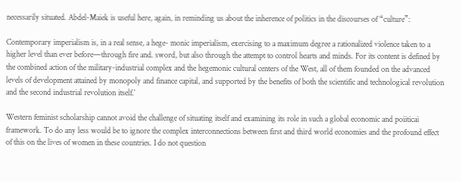necessarily situated. Abdel-Maiek is useful here, again, in reminding us about the inherence of politics in the discourses of “culture”:

Contemporary imperialism is, in a real sense, a hege- monic imperialism, exercising to a maximum degree a rationalized violence taken to a higher level than ever before—through fire and. sword, but also through the attempt to control hearts and minds. For its content is defined by the combined action of the military-industrial complex and the hegemonic cultural centers of the West, all of them founded on the advanced levels of development attained by monopoly and finance capital, and supported by the benefits of both the scientific and technological revolution and the second industrial revolution itself.’

Western feminist scholarship cannot avoid the challenge of situating itself and examining its role in such a global economic and poiiticai framework. To do any less would be to ignore the complex interconnections between first and third world economies and the profound effect of this on the lives of women in these countries. I do not question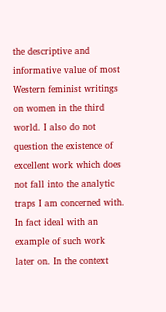the descriptive and informative value of most Western feminist writings on women in the third world. I also do not question the existence of excellent work which does not fall into the analytic traps I am concerned with. In fact ideal with an example of such work later on. In the context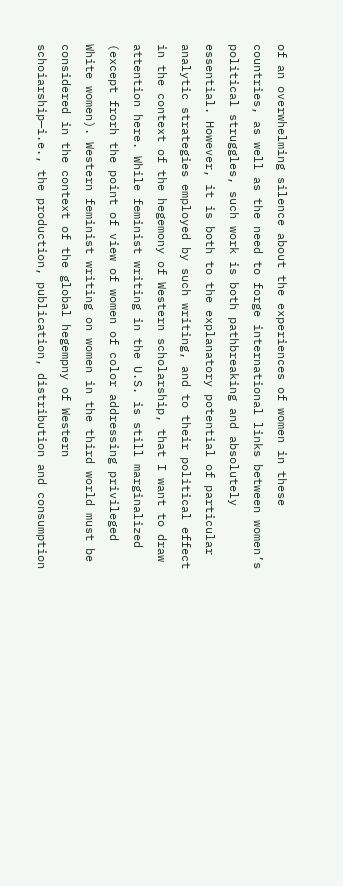of an overwhelming silence about the experiences of women in these countries, as well as the need to forge international links between women’s political struggles, such work is both pathbreaking and absolutely essential. However, it is both to the explanatory potential of particular analytic strategies employed by such writing, and to their political effect in the context of the hegemony of Western scholarship, that I want to draw attention here. While feminist writing in the U.S. is still marginalized (except frorh the point of view of women of color addressing privileged White women). Western feminist writing on women in the third world must be considered in the context of the global hegempny of Western schoiarship—i.e., the production, publication, distribution and consumption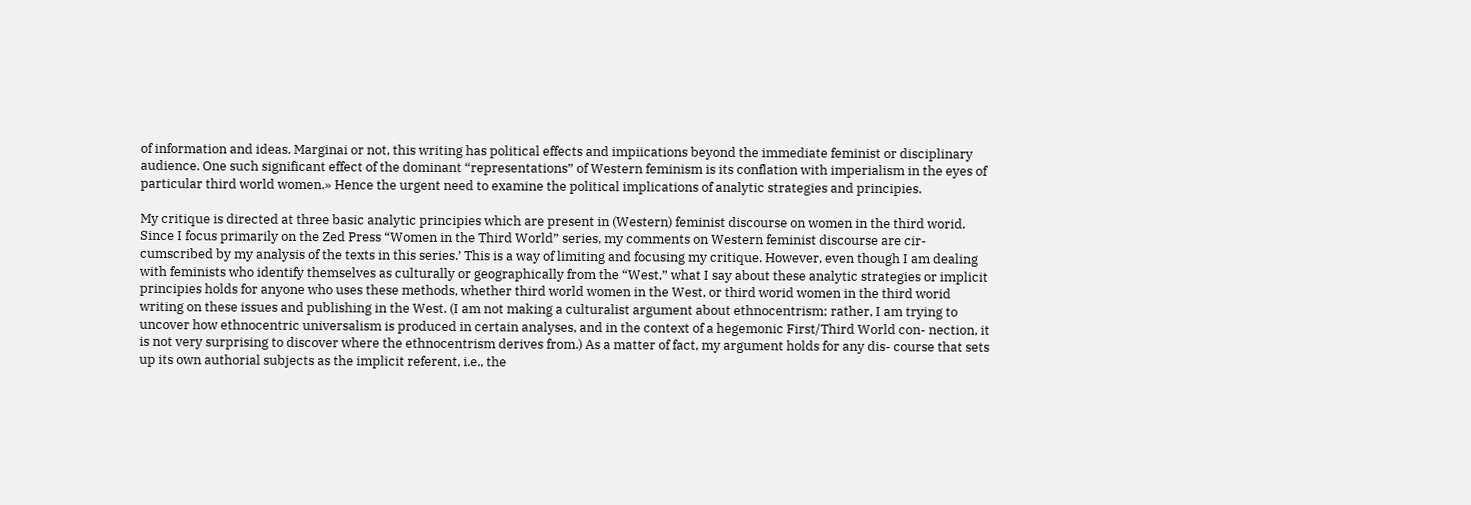of information and ideas. Marginai or not, this writing has political effects and impiications beyond the immediate feminist or disciplinary audience. One such significant effect of the dominant “representations” of Western feminism is its conflation with imperialism in the eyes of particular third world women.» Hence the urgent need to examine the political implications of analytic strategies and principies.

My critique is directed at three basic analytic principies which are present in (Western) feminist discourse on women in the third worid. Since I focus primarily on the Zed Press “Women in the Third World” series, my comments on Western feminist discourse are cir- cumscribed by my analysis of the texts in this series.’ This is a way of limiting and focusing my critique. However, even though I am dealing with feminists who identify themselves as culturally or geographically from the “West,” what I say about these analytic strategies or implicit principies holds for anyone who uses these methods, whether third world women in the West, or third worid women in the third worid writing on these issues and publishing in the West. (I am not making a culturalist argument about ethnocentrism; rather, I am trying to uncover how ethnocentric universalism is produced in certain analyses, and in the context of a hegemonic First/Third World con- nection, it is not very surprising to discover where the ethnocentrism derives from.) As a matter of fact, my argument holds for any dis- course that sets up its own authorial subjects as the implicit referent, i.e., the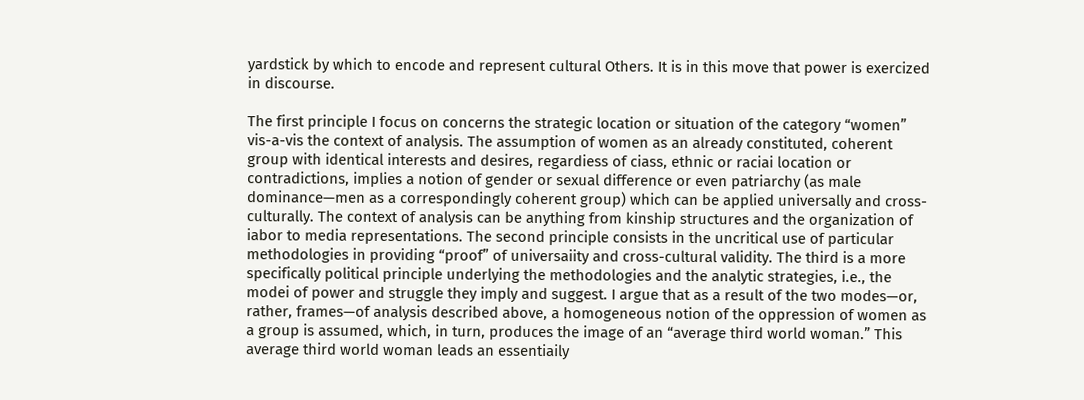yardstick by which to encode and represent cultural Others. It is in this move that power is exercized in discourse.

The first principle I focus on concerns the strategic location or situation of the category “women” vis-a-vis the context of analysis. The assumption of women as an already constituted, coherent group with identical interests and desires, regardiess of ciass, ethnic or raciai location or contradictions, implies a notion of gender or sexual difference or even patriarchy (as male dominance—men as a correspondingly coherent group) which can be applied universally and cross-culturally. The context of analysis can be anything from kinship structures and the organization of iabor to media representations. The second principle consists in the uncritical use of particular methodologies in providing “proof” of universaiity and cross-cultural validity. The third is a more specifically political principle underlying the methodologies and the analytic strategies, i.e., the modei of power and struggle they imply and suggest. I argue that as a result of the two modes—or, rather, frames—of analysis described above, a homogeneous notion of the oppression of women as a group is assumed, which, in turn, produces the image of an “average third world woman.” This average third world woman leads an essentiaily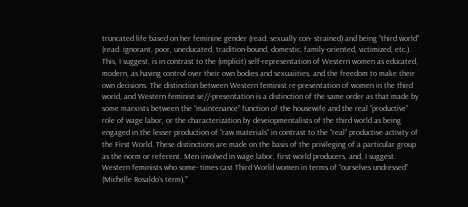truncated life based on her feminine gender (read: sexually con- strained) and being “third world” (read: ignorant, poor, uneducated, tradition-bound, domestic, family-oriented, victimized, etc.). This, I suggest, is in contrast to the (implicit) self-representation of Western women as educated, modern, as having control over their own bodies and sexuaiities, and the freedom to make their own decisions. The distinction between Western feminist re-presentation of women in the third worid, and Western feminist se//-presentation is a distinction of the same order as that made by some marxists between the “maintenance” function of the housewife and the real “productive” role of wage labor, or the characterization by deveiopmentalists of the third world as being engaged in the lesser production of “raw materials” in contrast to the “real” productive activity of the First World. These distinctions are made on the basis of the privileging of a particular group as the norm or referent. Men involved in wage labor, first world producers, and, I suggest. Western feminists who some- times cast Third World women in terms of “ourselves undressed” (Michelle Rosaldo’s term),'”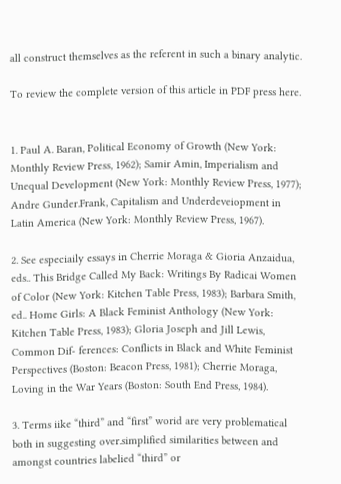all construct themselves as the referent in such a binary analytic.

To review the complete version of this article in PDF press here.


1. Paul A. Baran, Political Economy of Growth (New York: Monthly Review Press, 1962); Samir Amin, Imperialism and Unequal Development (New York: Monthly Review Press, 1977); Andre Gunder.Frank, Capitalism and Underdeveiopment in Latin America (New York: Monthly Review Press, 1967).

2. See especiaily essays in Cherrie Moraga & Gioria Anzaidua, eds.. This Bridge Called My Back: Writings By Radicai Women of Color (New York: Kitchen Table Press, 1983); Barbara Smith, ed.. Home Girls: A Black Feminist Anthology (New York: Kitchen Table Press, 1983); Gloria Joseph and Jill Lewis, Common Dif- ferences: Conflicts in Black and White Feminist Perspectives (Boston: Beacon Press, 1981); Cherrie Moraga, Loving in the War Years (Boston: South End Press, 1984).

3. Terms iike “third” and “first” worid are very problematical both in suggesting over.simplified similarities between and amongst countries labelied “third” or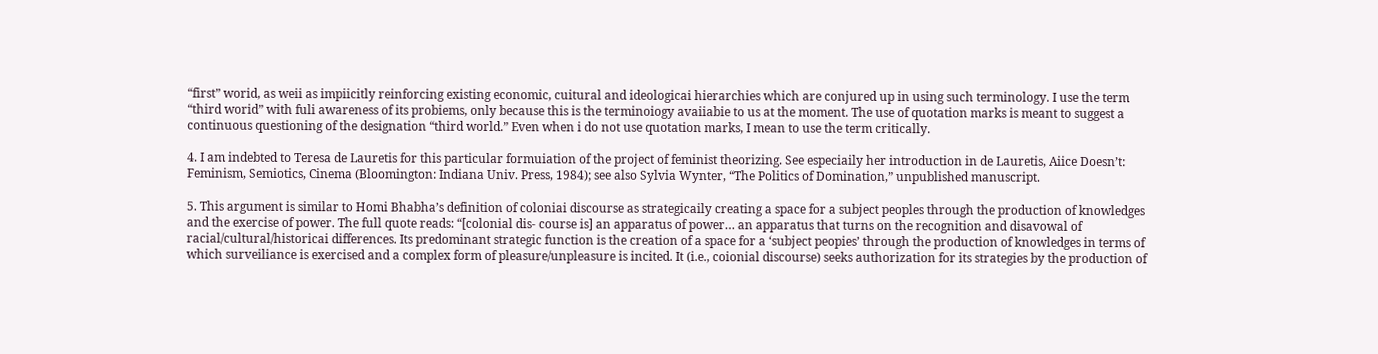“first” worid, as weii as impiicitly reinforcing existing economic, cuitural and ideologicai hierarchies which are conjured up in using such terminology. I use the term “third worid” with fuli awareness of its probiems, only because this is the terminoiogy avaiiabie to us at the moment. The use of quotation marks is meant to suggest a continuous questioning of the designation “third world.” Even when i do not use quotation marks, I mean to use the term critically.

4. I am indebted to Teresa de Lauretis for this particular formuiation of the project of feminist theorizing. See especiaily her introduction in de Lauretis, Aiice Doesn’t: Feminism, Semiotics, Cinema (Bloomington: Indiana Univ. Press, 1984); see also Sylvia Wynter, “The Politics of Domination,” unpublished manuscript.

5. This argument is similar to Homi Bhabha’s definition of coloniai discourse as strategicaily creating a space for a subject peoples through the production of knowledges and the exercise of power. The full quote reads: “[colonial dis- course is] an apparatus of power… an apparatus that turns on the recognition and disavowal of racial/cultural/historicai differences. Its predominant strategic function is the creation of a space for a ‘subject peopies’ through the production of knowledges in terms of which surveiliance is exercised and a complex form of pleasure/unpleasure is incited. It (i.e., coionial discourse) seeks authorization for its strategies by the production of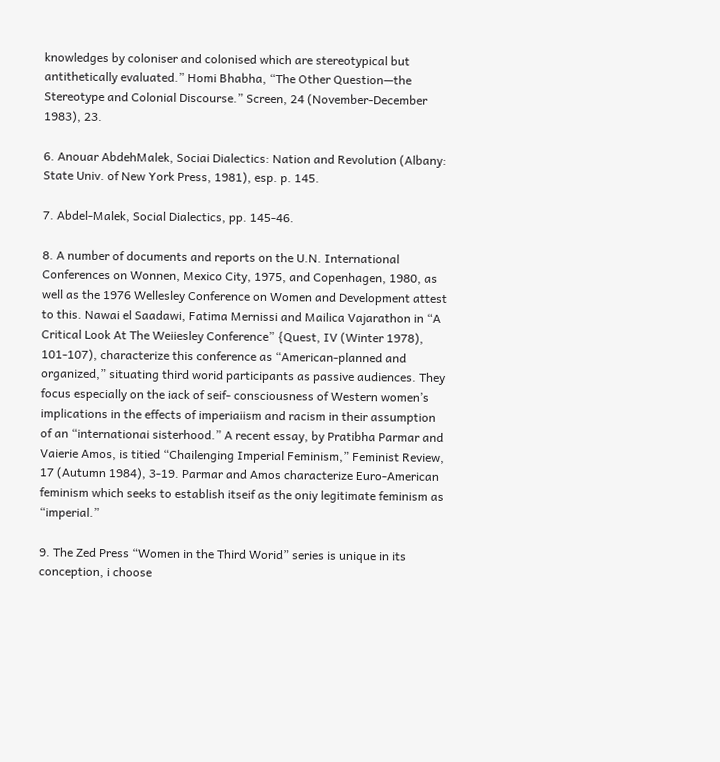knowledges by coloniser and colonised which are stereotypical but antithetically evaluated.” Homi Bhabha, “The Other Question—the Stereotype and Colonial Discourse.” Screen, 24 (November-December 1983), 23.

6. Anouar AbdehMalek, Sociai Dialectics: Nation and Revolution (Albany: State Univ. of New York Press, 1981), esp. p. 145.

7. Abdel-Malek, Social Dialectics, pp. 145-46.

8. A number of documents and reports on the U.N. International Conferences on Wonnen, Mexico City, 1975, and Copenhagen, 1980, as well as the 1976 Wellesley Conference on Women and Development attest to this. Nawai el Saadawi, Fatima Mernissi and Mailica Vajarathon in “A Critical Look At The Weiiesley Conference” {Quest, IV (Winter 1978), 101-107), characterize this conference as “American-planned and organized,” situating third worid participants as passive audiences. They focus especially on the iack of seif- consciousness of Western women’s implications in the effects of imperiaiism and racism in their assumption of an “internationai sisterhood.” A recent essay, by Pratibha Parmar and Vaierie Amos, is titied “Chailenging Imperial Feminism,” Feminist Review, 17 (Autumn 1984), 3-19. Parmar and Amos characterize Euro-American feminism which seeks to establish itseif as the oniy legitimate feminism as “imperial.”

9. The Zed Press “Women in the Third Worid” series is unique in its conception, i choose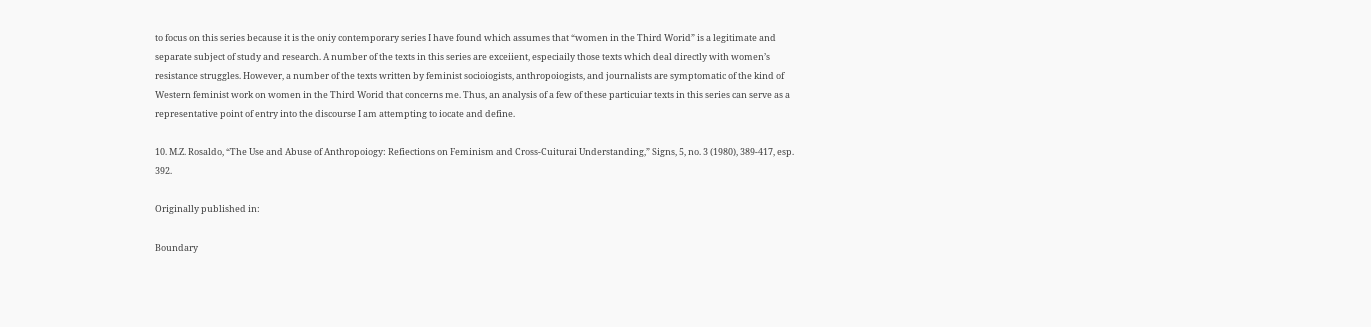to focus on this series because it is the oniy contemporary series I have found which assumes that “women in the Third Worid” is a legitimate and separate subject of study and research. A number of the texts in this series are exceiient, especiaily those texts which deal directly with women’s resistance struggles. However, a number of the texts written by feminist socioiogists, anthropoiogists, and journalists are symptomatic of the kind of Western feminist work on women in the Third Worid that concerns me. Thus, an analysis of a few of these particuiar texts in this series can serve as a representative point of entry into the discourse I am attempting to iocate and define.

10. M.Z. Rosaldo, “The Use and Abuse of Anthropoiogy: Refiections on Feminism and Cross-Cuiturai Understanding,” Signs, 5, no. 3 (1980), 389-417, esp. 392.

Originally published in:

Boundary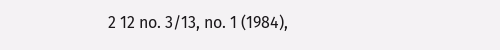2 12 no. 3/13, no. 1 (1984),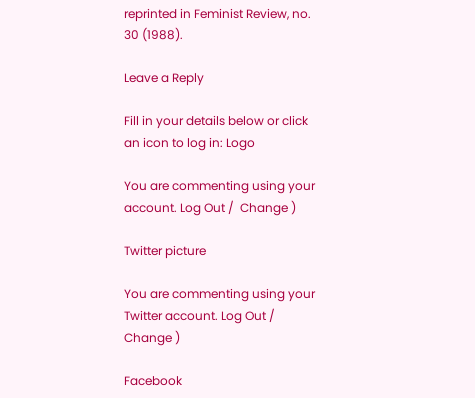reprinted in Feminist Review, no. 30 (1988).

Leave a Reply

Fill in your details below or click an icon to log in: Logo

You are commenting using your account. Log Out /  Change )

Twitter picture

You are commenting using your Twitter account. Log Out /  Change )

Facebook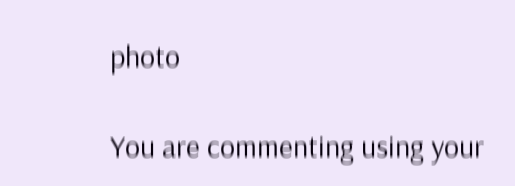photo

You are commenting using your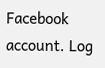Facebook account. Log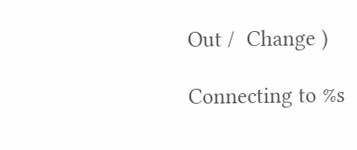Out /  Change )

Connecting to %s